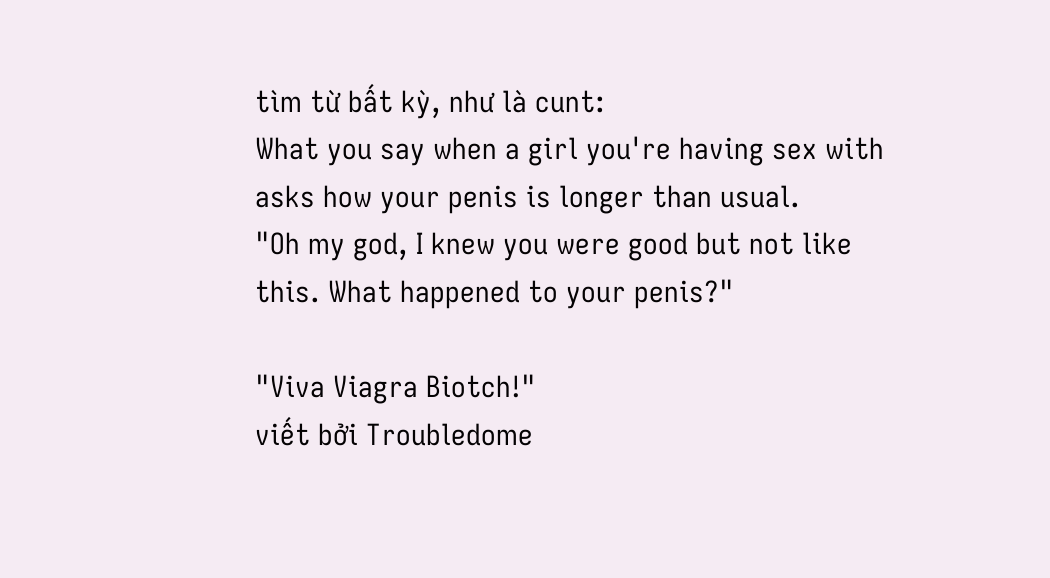tìm từ bất kỳ, như là cunt:
What you say when a girl you're having sex with asks how your penis is longer than usual.
"Oh my god, I knew you were good but not like this. What happened to your penis?"

"Viva Viagra Biotch!"
viết bởi Troubledome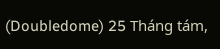(Doubledome) 25 Tháng tám,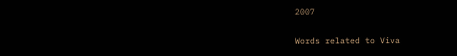2007

Words related to Viva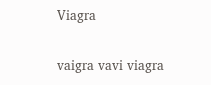Viagra

vaigra vavi viagra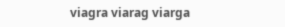viagra viarag viarga